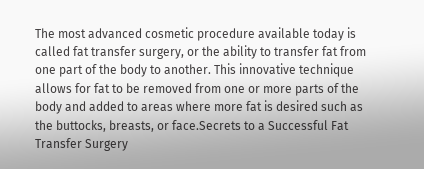The most advanced cosmetic procedure available today is called fat transfer surgery, or the ability to transfer fat from one part of the body to another. This innovative technique allows for fat to be removed from one or more parts of the body and added to areas where more fat is desired such as the buttocks, breasts, or face.Secrets to a Successful Fat Transfer Surgery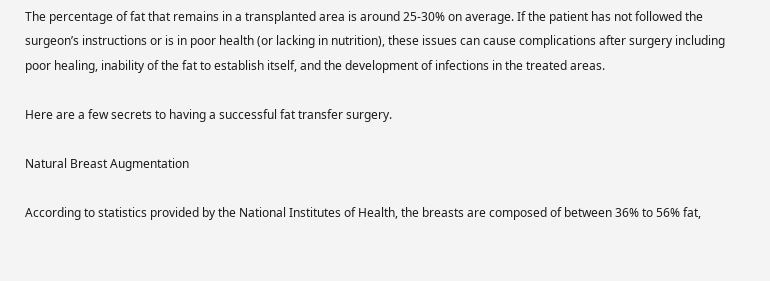The percentage of fat that remains in a transplanted area is around 25-30% on average. If the patient has not followed the surgeon’s instructions or is in poor health (or lacking in nutrition), these issues can cause complications after surgery including poor healing, inability of the fat to establish itself, and the development of infections in the treated areas.

Here are a few secrets to having a successful fat transfer surgery.

Natural Breast Augmentation

According to statistics provided by the National Institutes of Health, the breasts are composed of between 36% to 56% fat,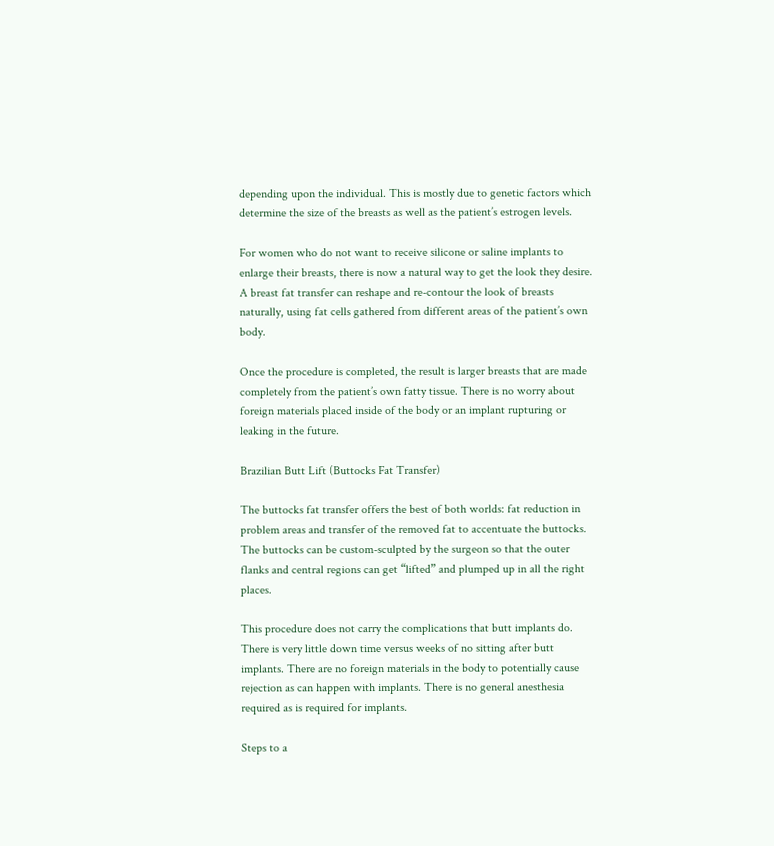depending upon the individual. This is mostly due to genetic factors which determine the size of the breasts as well as the patient’s estrogen levels.

For women who do not want to receive silicone or saline implants to enlarge their breasts, there is now a natural way to get the look they desire. A breast fat transfer can reshape and re-contour the look of breasts naturally, using fat cells gathered from different areas of the patient’s own body.

Once the procedure is completed, the result is larger breasts that are made completely from the patient’s own fatty tissue. There is no worry about foreign materials placed inside of the body or an implant rupturing or leaking in the future.

Brazilian Butt Lift (Buttocks Fat Transfer)

The buttocks fat transfer offers the best of both worlds: fat reduction in problem areas and transfer of the removed fat to accentuate the buttocks. The buttocks can be custom-sculpted by the surgeon so that the outer flanks and central regions can get “lifted” and plumped up in all the right places.

This procedure does not carry the complications that butt implants do. There is very little down time versus weeks of no sitting after butt implants. There are no foreign materials in the body to potentially cause rejection as can happen with implants. There is no general anesthesia required as is required for implants.

Steps to a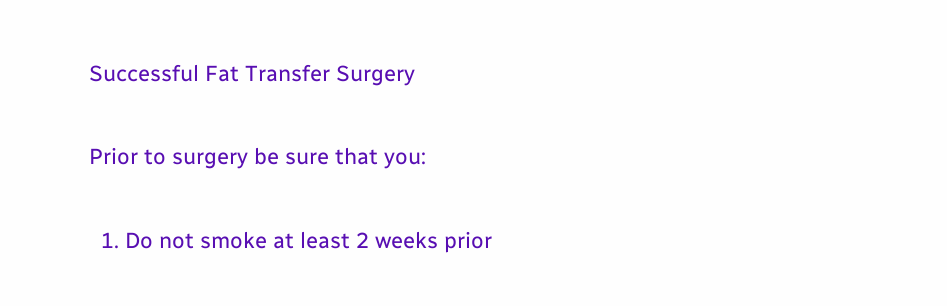Successful Fat Transfer Surgery

Prior to surgery be sure that you:

  1. Do not smoke at least 2 weeks prior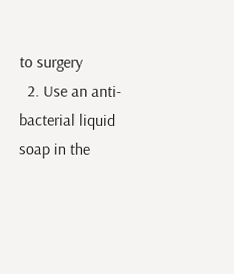to surgery
  2. Use an anti-bacterial liquid soap in the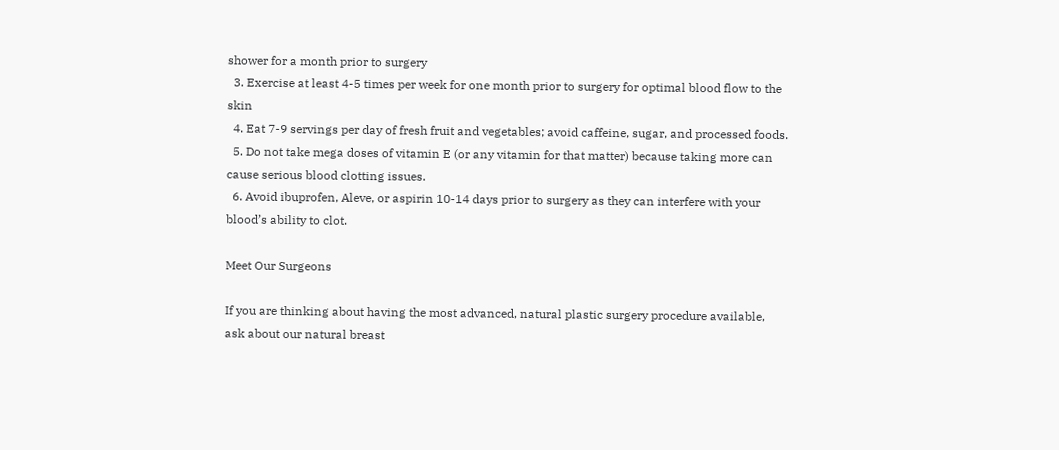shower for a month prior to surgery
  3. Exercise at least 4-5 times per week for one month prior to surgery for optimal blood flow to the skin
  4. Eat 7-9 servings per day of fresh fruit and vegetables; avoid caffeine, sugar, and processed foods.
  5. Do not take mega doses of vitamin E (or any vitamin for that matter) because taking more can cause serious blood clotting issues.
  6. Avoid ibuprofen, Aleve, or aspirin 10-14 days prior to surgery as they can interfere with your blood’s ability to clot.

Meet Our Surgeons

If you are thinking about having the most advanced, natural plastic surgery procedure available, ask about our natural breast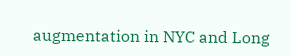augmentation in NYC and Long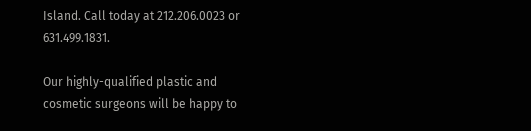Island. Call today at 212.206.0023 or 631.499.1831.

Our highly-qualified plastic and cosmetic surgeons will be happy to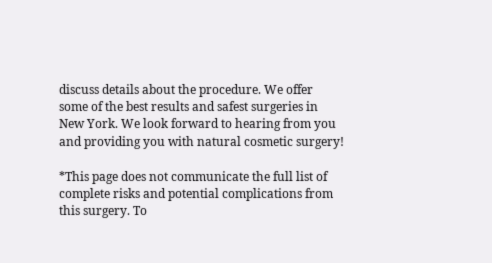discuss details about the procedure. We offer some of the best results and safest surgeries in New York. We look forward to hearing from you and providing you with natural cosmetic surgery!

*This page does not communicate the full list of complete risks and potential complications from this surgery. To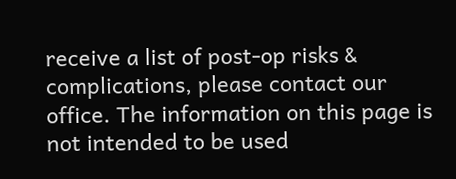receive a list of post-op risks & complications, please contact our office. The information on this page is not intended to be used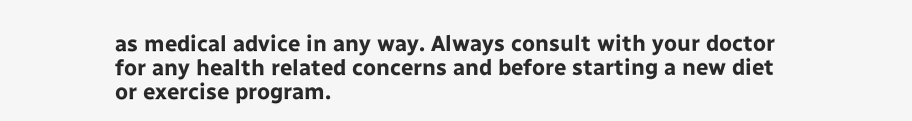as medical advice in any way. Always consult with your doctor for any health related concerns and before starting a new diet or exercise program.